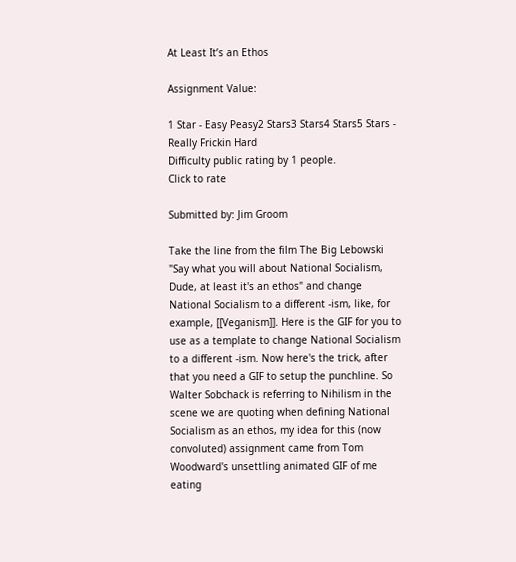At Least It’s an Ethos

Assignment Value:

1 Star - Easy Peasy2 Stars3 Stars4 Stars5 Stars - Really Frickin Hard
Difficulty public rating by 1 people.
Click to rate

Submitted by: Jim Groom

Take the line from the film The Big Lebowski "Say what you will about National Socialism, Dude, at least it's an ethos" and change National Socialism to a different -ism, like, for example, [[Veganism]]. Here is the GIF for you to use as a template to change National Socialism to a different -ism. Now here's the trick, after that you need a GIF to setup the punchline. So Walter Sobchack is referring to Nihilism in the scene we are quoting when defining National Socialism as an ethos, my idea for this (now convoluted) assignment came from Tom Woodward's unsettling animated GIF of me eating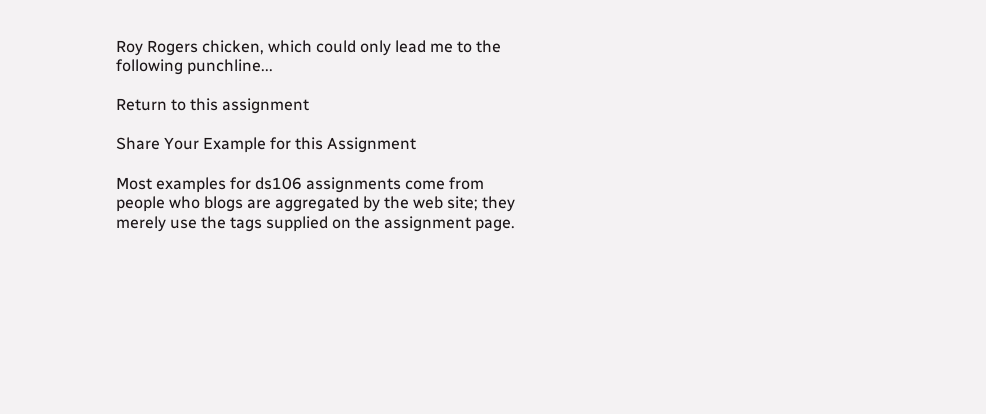Roy Rogers chicken, which could only lead me to the following punchline...

Return to this assignment

Share Your Example for this Assignment

Most examples for ds106 assignments come from people who blogs are aggregated by the web site; they merely use the tags supplied on the assignment page.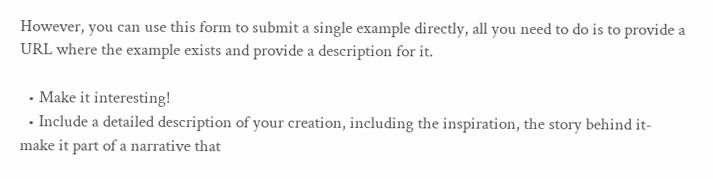However, you can use this form to submit a single example directly, all you need to do is to provide a URL where the example exists and provide a description for it.

  • Make it interesting!
  • Include a detailed description of your creation, including the inspiration, the story behind it- make it part of a narrative that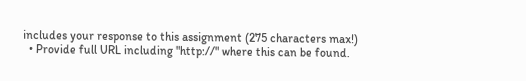includes your response to this assignment (275 characters max!)
  • Provide full URL including "http://" where this can be found.